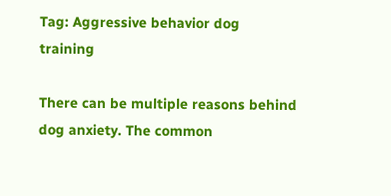Tag: Aggressive behavior dog training

There can be multiple reasons behind dog anxiety. The common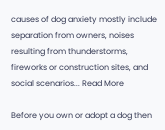causes of dog anxiety mostly include separation from owners, noises resulting from thunderstorms, fireworks or construction sites, and social scenarios... Read More

Before you own or adopt a dog then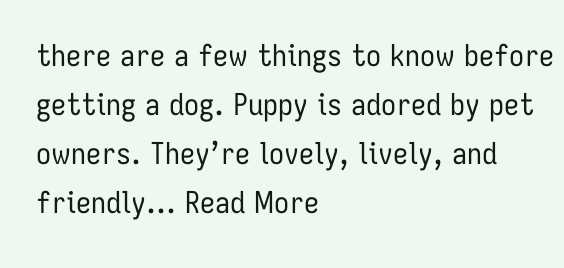there are a few things to know before getting a dog. Puppy is adored by pet owners. They’re lovely, lively, and friendly... Read More